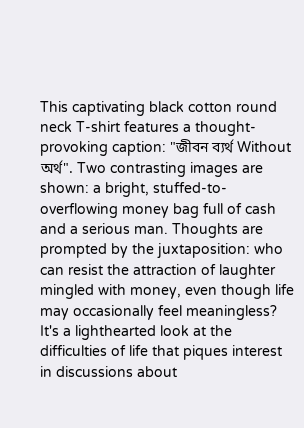This captivating black cotton round neck T-shirt features a thought-provoking caption: "জীবন ব্যর্থ Without অর্থ". Two contrasting images are shown: a bright, stuffed-to-overflowing money bag full of cash and a serious man. Thoughts are prompted by the juxtaposition: who can resist the attraction of laughter mingled with money, even though life may occasionally feel meaningless? It's a lighthearted look at the difficulties of life that piques interest in discussions about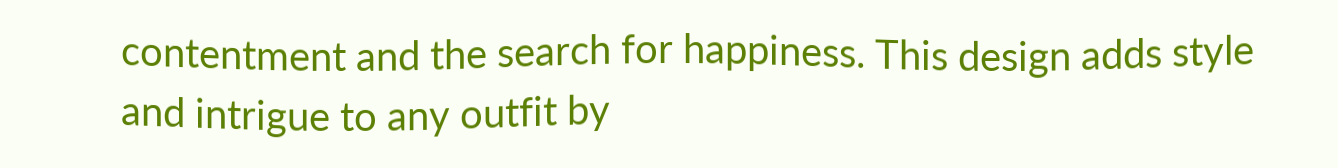contentment and the search for happiness. This design adds style and intrigue to any outfit by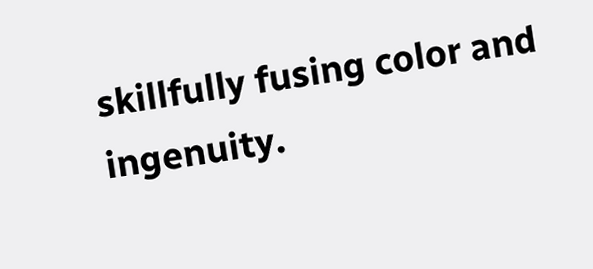skillfully fusing color and ingenuity.